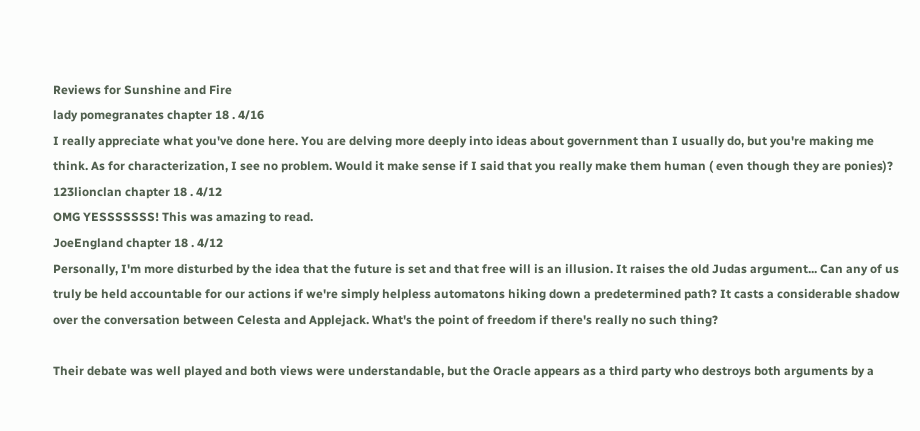Reviews for Sunshine and Fire
lady pomegranates chapter 18 . 4/16
I really appreciate what you've done here. You are delving more deeply into ideas about government than I usually do, but you're making me think. As for characterization, I see no problem. Would it make sense if I said that you really make them human ( even though they are ponies)?
123lionclan chapter 18 . 4/12
OMG YESSSSSSS! This was amazing to read.
JoeEngland chapter 18 . 4/12
Personally, I'm more disturbed by the idea that the future is set and that free will is an illusion. It raises the old Judas argument... Can any of us truly be held accountable for our actions if we're simply helpless automatons hiking down a predetermined path? It casts a considerable shadow over the conversation between Celesta and Applejack. What's the point of freedom if there's really no such thing?

Their debate was well played and both views were understandable, but the Oracle appears as a third party who destroys both arguments by a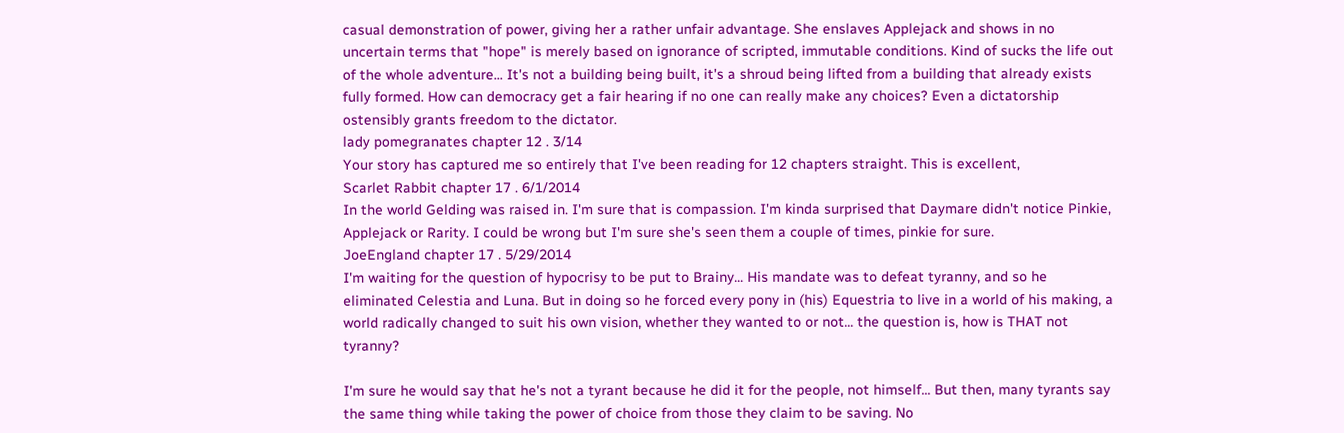casual demonstration of power, giving her a rather unfair advantage. She enslaves Applejack and shows in no uncertain terms that "hope" is merely based on ignorance of scripted, immutable conditions. Kind of sucks the life out of the whole adventure... It's not a building being built, it's a shroud being lifted from a building that already exists fully formed. How can democracy get a fair hearing if no one can really make any choices? Even a dictatorship ostensibly grants freedom to the dictator.
lady pomegranates chapter 12 . 3/14
Your story has captured me so entirely that I've been reading for 12 chapters straight. This is excellent,
Scarlet Rabbit chapter 17 . 6/1/2014
In the world Gelding was raised in. I'm sure that is compassion. I'm kinda surprised that Daymare didn't notice Pinkie, Applejack or Rarity. I could be wrong but I'm sure she's seen them a couple of times, pinkie for sure.
JoeEngland chapter 17 . 5/29/2014
I'm waiting for the question of hypocrisy to be put to Brainy... His mandate was to defeat tyranny, and so he eliminated Celestia and Luna. But in doing so he forced every pony in (his) Equestria to live in a world of his making, a world radically changed to suit his own vision, whether they wanted to or not... the question is, how is THAT not tyranny?

I'm sure he would say that he's not a tyrant because he did it for the people, not himself... But then, many tyrants say the same thing while taking the power of choice from those they claim to be saving. No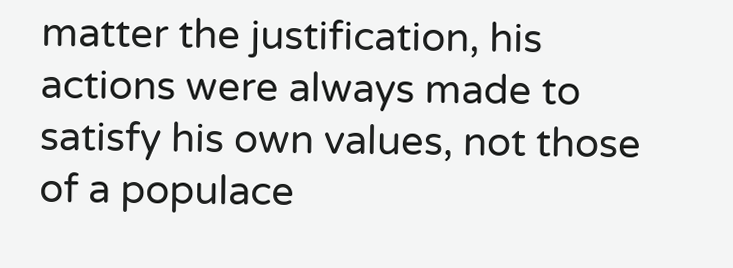matter the justification, his actions were always made to satisfy his own values, not those of a populace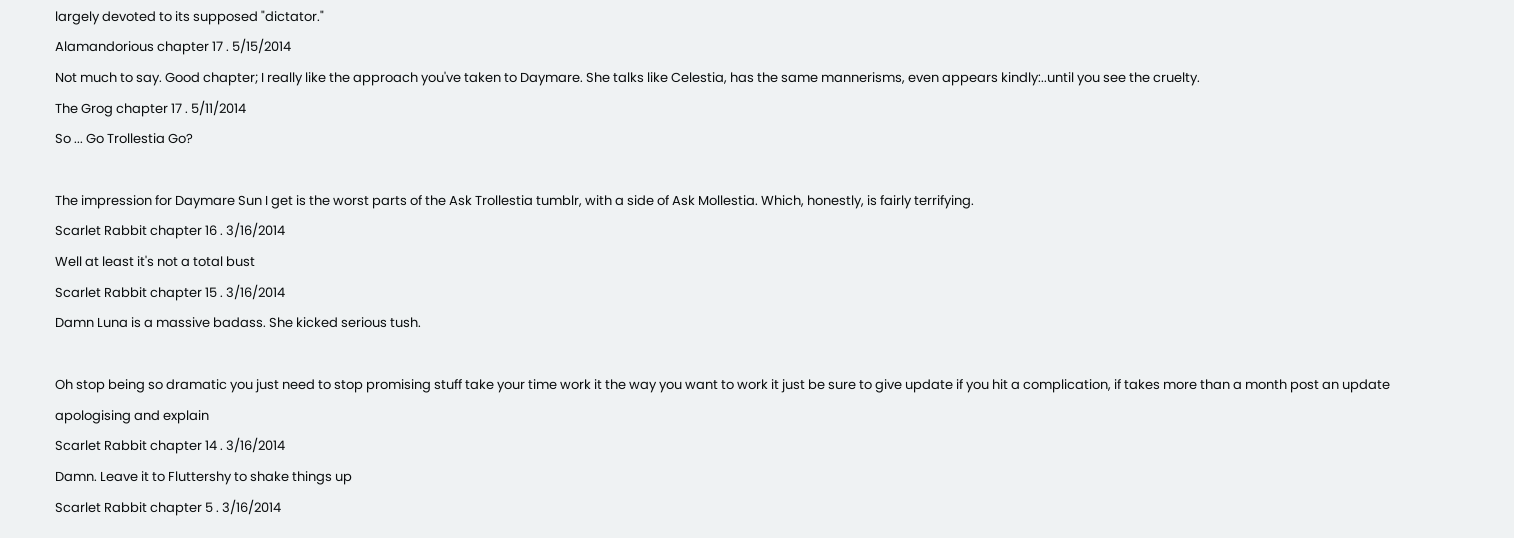largely devoted to its supposed "dictator."
Alamandorious chapter 17 . 5/15/2014
Not much to say. Good chapter; I really like the approach you've taken to Daymare. She talks like Celestia, has the same mannerisms, even appears kindly:..until you see the cruelty.
The Grog chapter 17 . 5/11/2014
So ... Go Trollestia Go?

The impression for Daymare Sun I get is the worst parts of the Ask Trollestia tumblr, with a side of Ask Mollestia. Which, honestly, is fairly terrifying.
Scarlet Rabbit chapter 16 . 3/16/2014
Well at least it's not a total bust
Scarlet Rabbit chapter 15 . 3/16/2014
Damn Luna is a massive badass. She kicked serious tush.

Oh stop being so dramatic you just need to stop promising stuff take your time work it the way you want to work it just be sure to give update if you hit a complication, if takes more than a month post an update apologising and explain
Scarlet Rabbit chapter 14 . 3/16/2014
Damn. Leave it to Fluttershy to shake things up
Scarlet Rabbit chapter 5 . 3/16/2014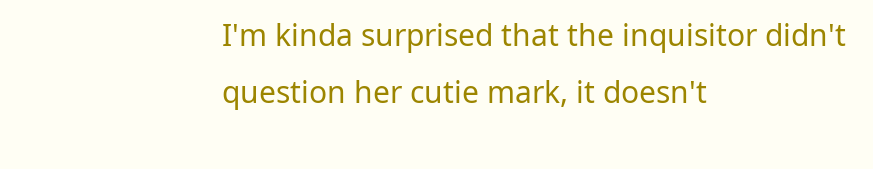I'm kinda surprised that the inquisitor didn't question her cutie mark, it doesn't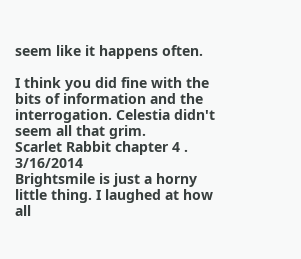seem like it happens often.

I think you did fine with the bits of information and the interrogation. Celestia didn't seem all that grim.
Scarlet Rabbit chapter 4 . 3/16/2014
Brightsmile is just a horny little thing. I laughed at how all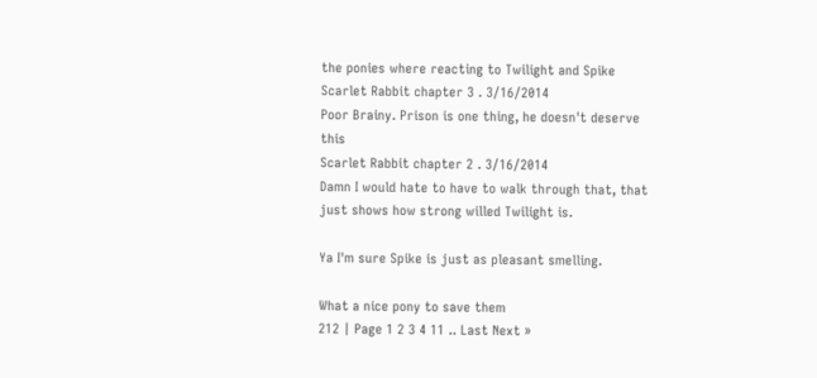the ponies where reacting to Twilight and Spike
Scarlet Rabbit chapter 3 . 3/16/2014
Poor Brainy. Prison is one thing, he doesn't deserve this
Scarlet Rabbit chapter 2 . 3/16/2014
Damn I would hate to have to walk through that, that just shows how strong willed Twilight is.

Ya I'm sure Spike is just as pleasant smelling.

What a nice pony to save them
212 | Page 1 2 3 4 11 .. Last Next »